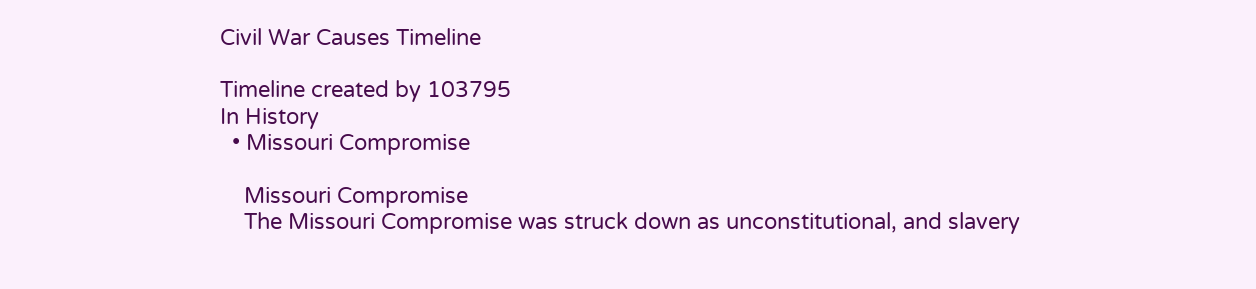Civil War Causes Timeline

Timeline created by 103795
In History
  • Missouri Compromise

    Missouri Compromise
    The Missouri Compromise was struck down as unconstitutional, and slavery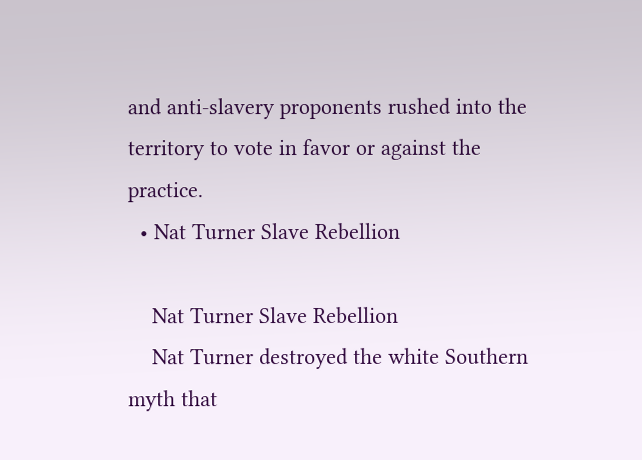and anti-slavery proponents rushed into the territory to vote in favor or against the practice.
  • Nat Turner Slave Rebellion

    Nat Turner Slave Rebellion
    Nat Turner destroyed the white Southern myth that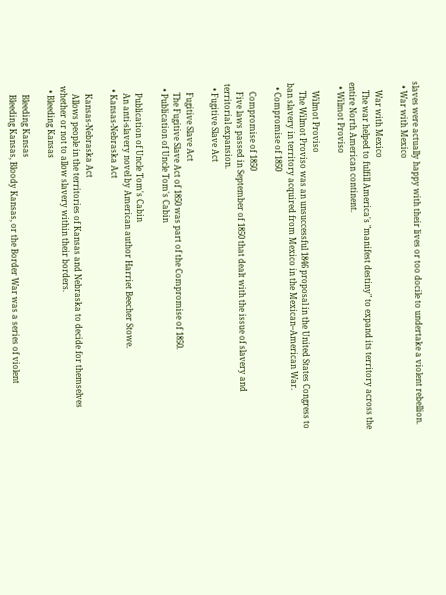slaves were actually happy with their lives or too docile to undertake a violent rebellion.
  • War with Mexico

    War with Mexico
    The war helped to fulfill America's "manifest destiny" to expand its territory across the entire North American continent.
  • Wilmot Proviso

    Wilmot Proviso
    The Wilmot Proviso was an unsuccessful 1846 proposal in the United States Congress to ban slavery in territory acquired from Mexico in the Mexican–American War.
  • Compromise of 1850

    Compromise of 1850
    Five laws passed in September of 1850 that dealt with the issue of slavery and territorial expansion.
  • Fugitive Slave Act

    Fugitive Slave Act
    The Fugitive Slave Act of 1850 was part of the Compromise of 1850.
  • Publication of Uncle Tom's Cabin

    Publication of Uncle Tom's Cabin
    An anti-slavery novel by American author Harriet Beecher Stowe.
  • Kansas-Nebraska Act

    Kansas-Nebraska Act
    Allows people in the territories of Kansas and Nebraska to decide for themselves whether or not to allow slavery within their borders.
  • Bleeding Kansas

    Bleeding Kansas
    Bleeding Kansas, Bloody Kansas, or the Border War was a series of violent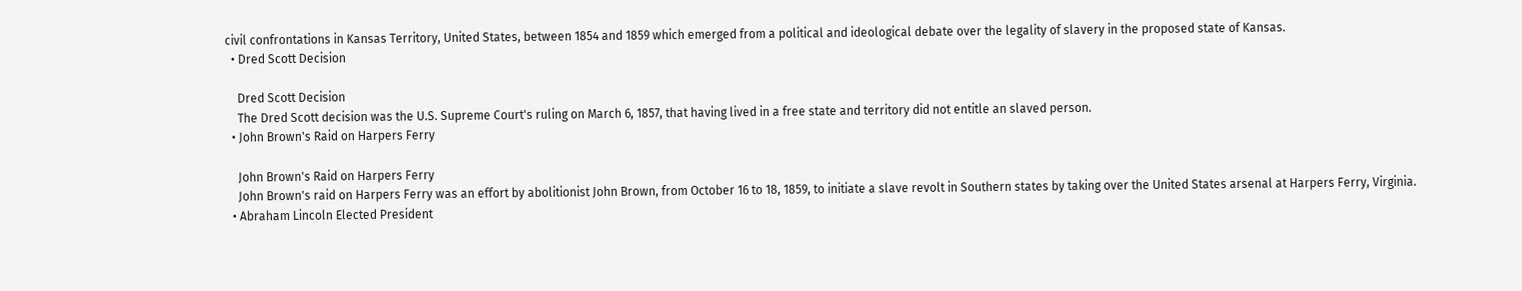civil confrontations in Kansas Territory, United States, between 1854 and 1859 which emerged from a political and ideological debate over the legality of slavery in the proposed state of Kansas.
  • Dred Scott Decision

    Dred Scott Decision
    The Dred Scott decision was the U.S. Supreme Court's ruling on March 6, 1857, that having lived in a free state and territory did not entitle an slaved person.
  • John Brown's Raid on Harpers Ferry

    John Brown's Raid on Harpers Ferry
    John Brown's raid on Harpers Ferry was an effort by abolitionist John Brown, from October 16 to 18, 1859, to initiate a slave revolt in Southern states by taking over the United States arsenal at Harpers Ferry, Virginia.
  • Abraham Lincoln Elected President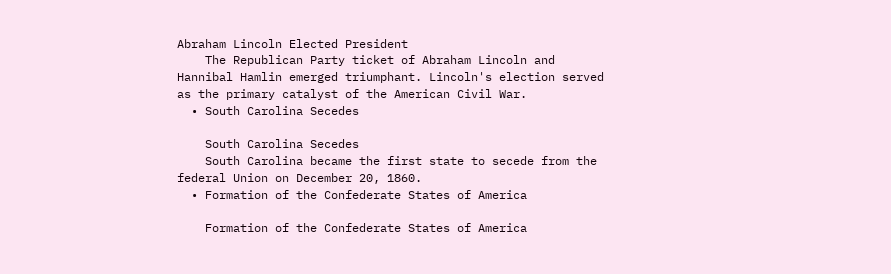Abraham Lincoln Elected President
    The Republican Party ticket of Abraham Lincoln and Hannibal Hamlin emerged triumphant. Lincoln's election served as the primary catalyst of the American Civil War.
  • South Carolina Secedes

    South Carolina Secedes
    South Carolina became the first state to secede from the federal Union on December 20, 1860.
  • Formation of the Confederate States of America

    Formation of the Confederate States of America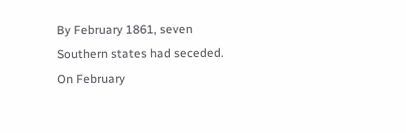By February 1861, seven Southern states had seceded. On February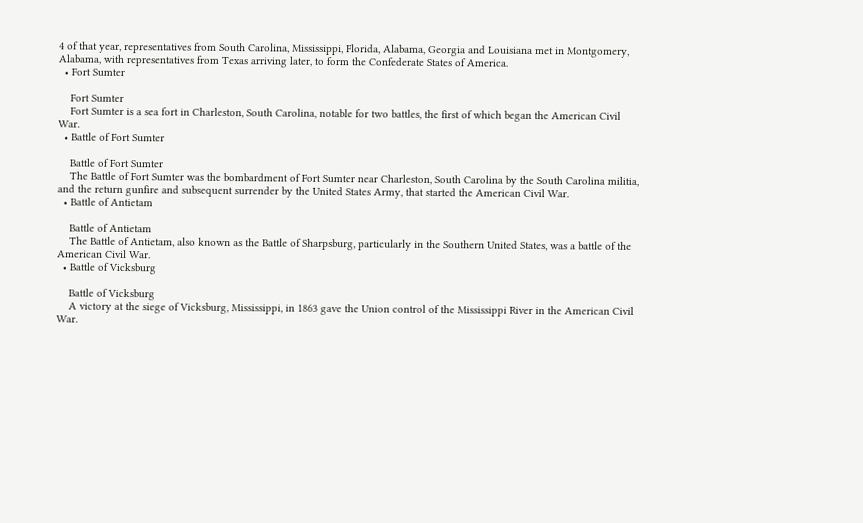4 of that year, representatives from South Carolina, Mississippi, Florida, Alabama, Georgia and Louisiana met in Montgomery, Alabama, with representatives from Texas arriving later, to form the Confederate States of America.
  • Fort Sumter

    Fort Sumter
    Fort Sumter is a sea fort in Charleston, South Carolina, notable for two battles, the first of which began the American Civil War.
  • Battle of Fort Sumter

    Battle of Fort Sumter
    The Battle of Fort Sumter was the bombardment of Fort Sumter near Charleston, South Carolina by the South Carolina militia, and the return gunfire and subsequent surrender by the United States Army, that started the American Civil War.
  • Battle of Antietam

    Battle of Antietam
    The Battle of Antietam, also known as the Battle of Sharpsburg, particularly in the Southern United States, was a battle of the American Civil War.
  • Battle of Vicksburg

    Battle of Vicksburg
    A victory at the siege of Vicksburg, Mississippi, in 1863 gave the Union control of the Mississippi River in the American Civil War.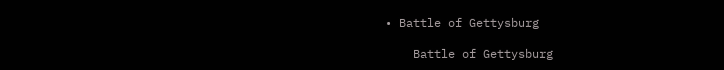• Battle of Gettysburg

    Battle of Gettysburg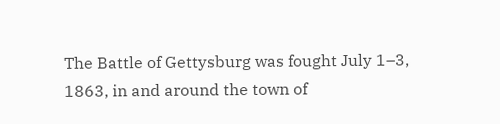The Battle of Gettysburg was fought July 1–3, 1863, in and around the town of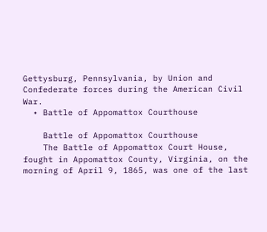Gettysburg, Pennsylvania, by Union and Confederate forces during the American Civil War.
  • Battle of Appomattox Courthouse

    Battle of Appomattox Courthouse
    The Battle of Appomattox Court House, fought in Appomattox County, Virginia, on the morning of April 9, 1865, was one of the last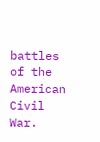battles of the American Civil War.